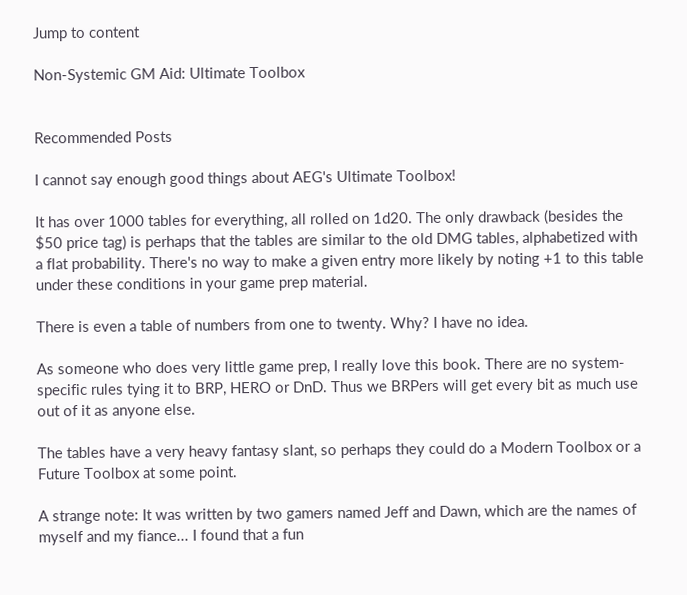Jump to content

Non-Systemic GM Aid: Ultimate Toolbox


Recommended Posts

I cannot say enough good things about AEG's Ultimate Toolbox!

It has over 1000 tables for everything, all rolled on 1d20. The only drawback (besides the $50 price tag) is perhaps that the tables are similar to the old DMG tables, alphabetized with a flat probability. There's no way to make a given entry more likely by noting +1 to this table under these conditions in your game prep material.

There is even a table of numbers from one to twenty. Why? I have no idea.

As someone who does very little game prep, I really love this book. There are no system-specific rules tying it to BRP, HERO or DnD. Thus we BRPers will get every bit as much use out of it as anyone else.

The tables have a very heavy fantasy slant, so perhaps they could do a Modern Toolbox or a Future Toolbox at some point.

A strange note: It was written by two gamers named Jeff and Dawn, which are the names of myself and my fiance... I found that a fun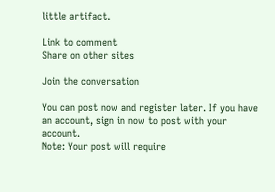little artifact.

Link to comment
Share on other sites

Join the conversation

You can post now and register later. If you have an account, sign in now to post with your account.
Note: Your post will require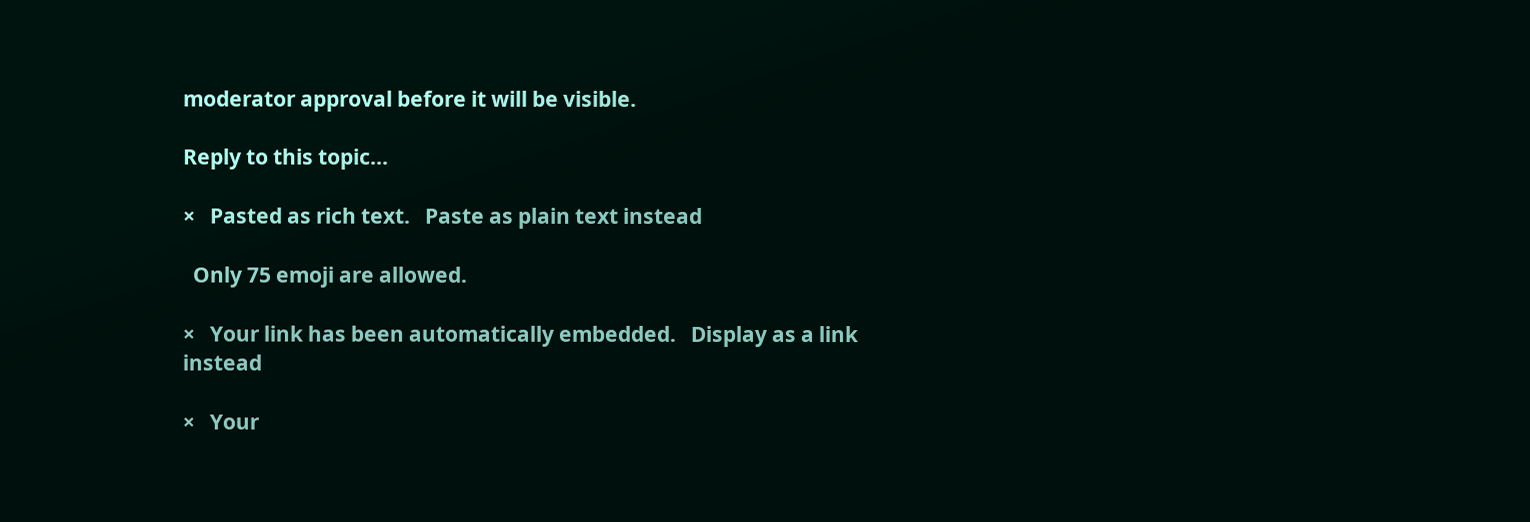moderator approval before it will be visible.

Reply to this topic...

×   Pasted as rich text.   Paste as plain text instead

  Only 75 emoji are allowed.

×   Your link has been automatically embedded.   Display as a link instead

×   Your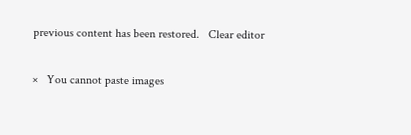previous content has been restored.   Clear editor

×   You cannot paste images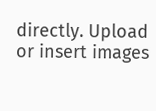directly. Upload or insert images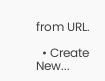from URL.

  • Create New...